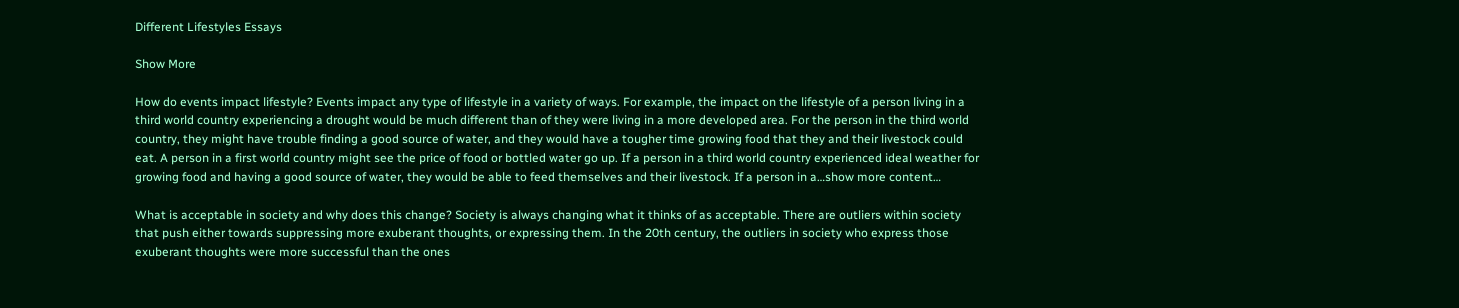Different Lifestyles Essays

Show More

How do events impact lifestyle? Events impact any type of lifestyle in a variety of ways. For example, the impact on the lifestyle of a person living in a third world country experiencing a drought would be much different than of they were living in a more developed area. For the person in the third world country, they might have trouble finding a good source of water, and they would have a tougher time growing food that they and their livestock could eat. A person in a first world country might see the price of food or bottled water go up. If a person in a third world country experienced ideal weather for growing food and having a good source of water, they would be able to feed themselves and their livestock. If a person in a…show more content…

What is acceptable in society and why does this change? Society is always changing what it thinks of as acceptable. There are outliers within society that push either towards suppressing more exuberant thoughts, or expressing them. In the 20th century, the outliers in society who express those exuberant thoughts were more successful than the ones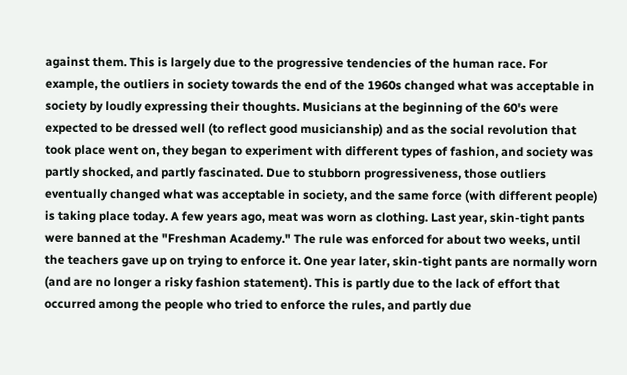against them. This is largely due to the progressive tendencies of the human race. For example, the outliers in society towards the end of the 1960s changed what was acceptable in society by loudly expressing their thoughts. Musicians at the beginning of the 60's were expected to be dressed well (to reflect good musicianship) and as the social revolution that took place went on, they began to experiment with different types of fashion, and society was partly shocked, and partly fascinated. Due to stubborn progressiveness, those outliers eventually changed what was acceptable in society, and the same force (with different people) is taking place today. A few years ago, meat was worn as clothing. Last year, skin-tight pants were banned at the "Freshman Academy." The rule was enforced for about two weeks, until the teachers gave up on trying to enforce it. One year later, skin-tight pants are normally worn (and are no longer a risky fashion statement). This is partly due to the lack of effort that occurred among the people who tried to enforce the rules, and partly due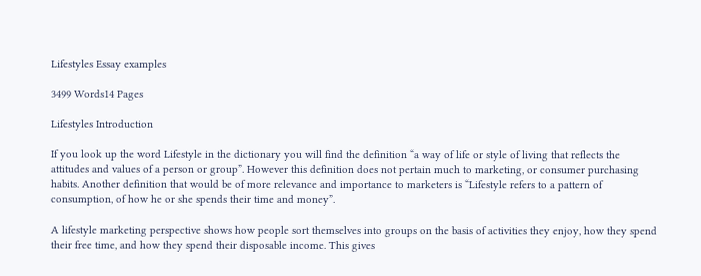Lifestyles Essay examples

3499 Words14 Pages

Lifestyles Introduction

If you look up the word Lifestyle in the dictionary you will find the definition “a way of life or style of living that reflects the attitudes and values of a person or group”. However this definition does not pertain much to marketing, or consumer purchasing habits. Another definition that would be of more relevance and importance to marketers is “Lifestyle refers to a pattern of consumption, of how he or she spends their time and money”.

A lifestyle marketing perspective shows how people sort themselves into groups on the basis of activities they enjoy, how they spend their free time, and how they spend their disposable income. This gives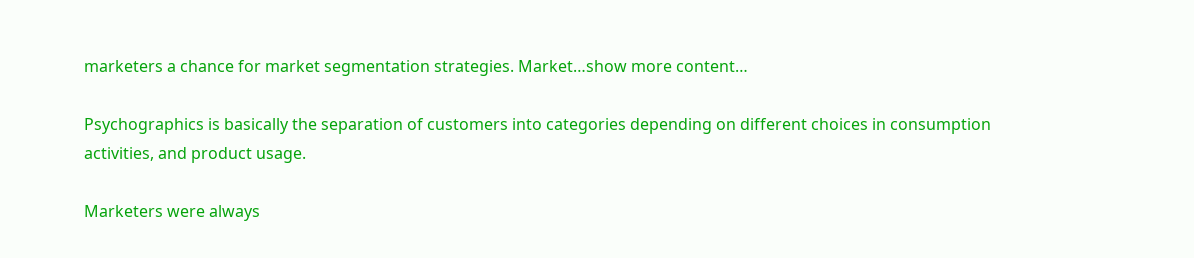marketers a chance for market segmentation strategies. Market…show more content…

Psychographics is basically the separation of customers into categories depending on different choices in consumption activities, and product usage.

Marketers were always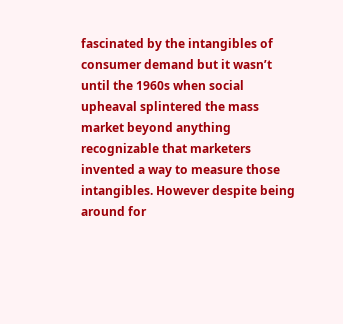fascinated by the intangibles of consumer demand but it wasn’t until the 1960s when social upheaval splintered the mass market beyond anything recognizable that marketers invented a way to measure those intangibles. However despite being around for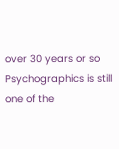over 30 years or so Psychographics is still one of the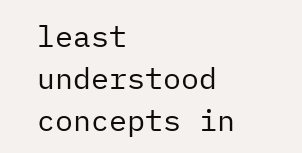least understood concepts in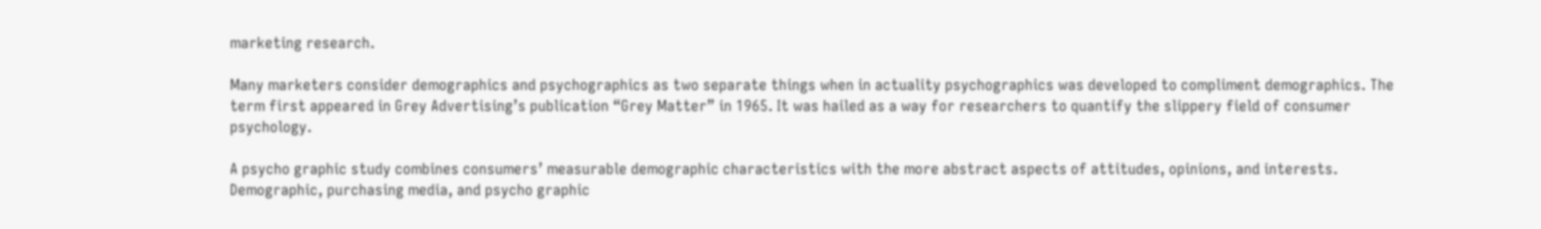marketing research.

Many marketers consider demographics and psychographics as two separate things when in actuality psychographics was developed to compliment demographics. The term first appeared in Grey Advertising’s publication “Grey Matter” in 1965. It was hailed as a way for researchers to quantify the slippery field of consumer psychology.

A psycho graphic study combines consumers’ measurable demographic characteristics with the more abstract aspects of attitudes, opinions, and interests. Demographic, purchasing media, and psycho graphic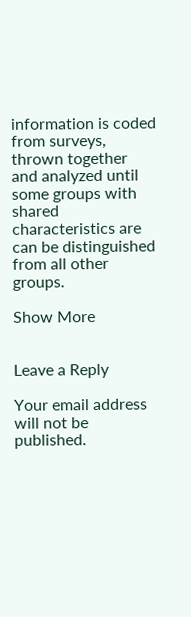information is coded from surveys, thrown together and analyzed until some groups with shared characteristics are can be distinguished from all other groups.

Show More


Leave a Reply

Your email address will not be published.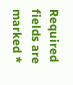Required fields are marked *